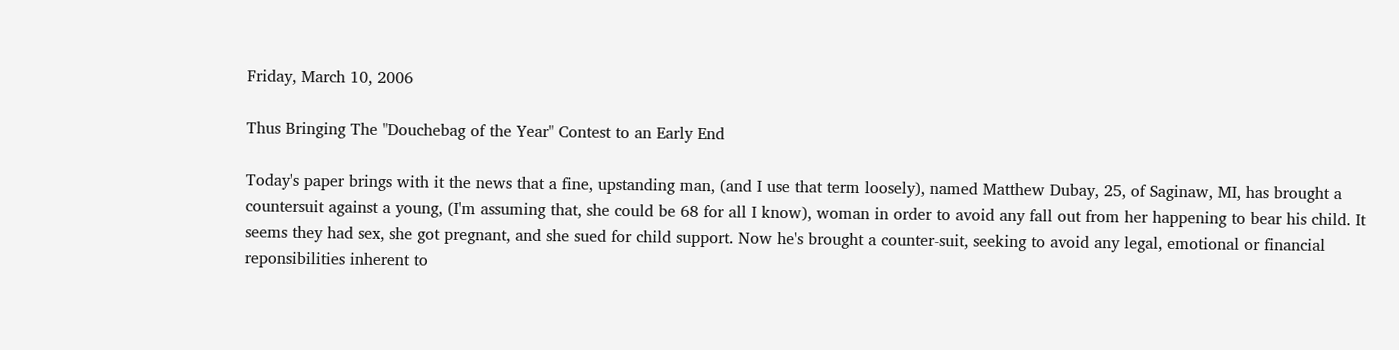Friday, March 10, 2006

Thus Bringing The "Douchebag of the Year" Contest to an Early End

Today's paper brings with it the news that a fine, upstanding man, (and I use that term loosely), named Matthew Dubay, 25, of Saginaw, MI, has brought a countersuit against a young, (I'm assuming that, she could be 68 for all I know), woman in order to avoid any fall out from her happening to bear his child. It seems they had sex, she got pregnant, and she sued for child support. Now he's brought a counter-suit, seeking to avoid any legal, emotional or financial reponsibilities inherent to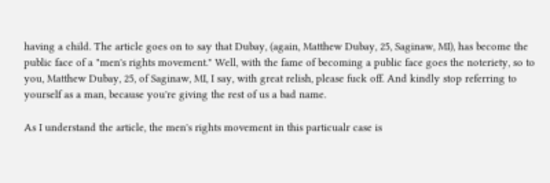having a child. The article goes on to say that Dubay, (again, Matthew Dubay, 25, Saginaw, MI), has become the public face of a "men's rights movement." Well, with the fame of becoming a public face goes the noteriety, so to you, Matthew Dubay, 25, of Saginaw, MI, I say, with great relish, please fuck off. And kindly stop referring to yourself as a man, because you're giving the rest of us a bad name.

As I understand the article, the men's rights movement in this particualr case is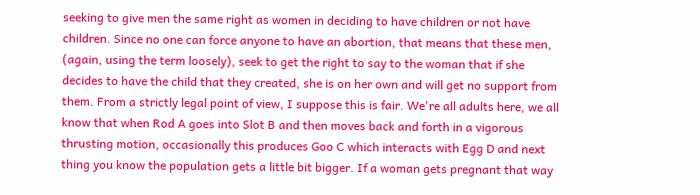seeking to give men the same right as women in deciding to have children or not have children. Since no one can force anyone to have an abortion, that means that these men, (again, using the term loosely), seek to get the right to say to the woman that if she decides to have the child that they created, she is on her own and will get no support from them. From a strictly legal point of view, I suppose this is fair. We're all adults here, we all know that when Rod A goes into Slot B and then moves back and forth in a vigorous thrusting motion, occasionally this produces Goo C which interacts with Egg D and next thing you know the population gets a little bit bigger. If a woman gets pregnant that way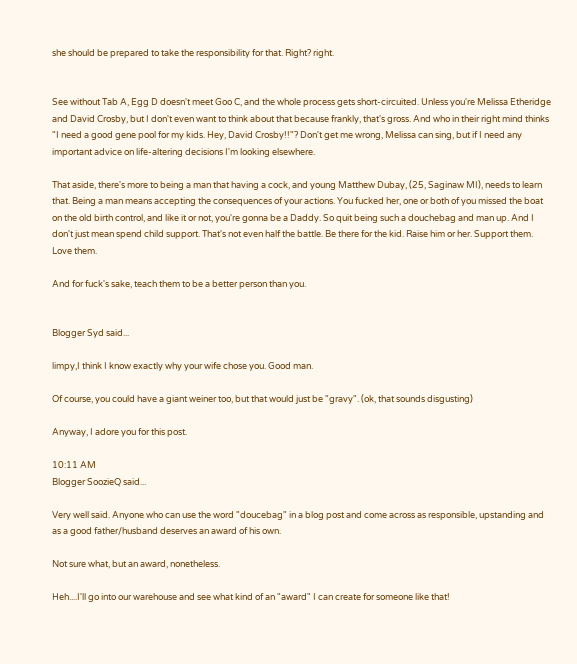she should be prepared to take the responsibility for that. Right? right.


See without Tab A, Egg D doesn't meet Goo C, and the whole process gets short-circuited. Unless you're Melissa Etheridge and David Crosby, but I don't even want to think about that because frankly, that's gross. And who in their right mind thinks "I need a good gene pool for my kids. Hey, David Crosby!!"? Don't get me wrong, Melissa can sing, but if I need any important advice on life-altering decisions I'm looking elsewhere.

That aside, there's more to being a man that having a cock, and young Matthew Dubay, (25, Saginaw MI), needs to learn that. Being a man means accepting the consequences of your actions. You fucked her, one or both of you missed the boat on the old birth control, and like it or not, you're gonna be a Daddy. So quit being such a douchebag and man up. And I don't just mean spend child support. That's not even half the battle. Be there for the kid. Raise him or her. Support them. Love them.

And for fuck's sake, teach them to be a better person than you.


Blogger Syd said...

limpy,I think I know exactly why your wife chose you. Good man.

Of course, you could have a giant weiner too, but that would just be "gravy". (ok, that sounds disgusting)

Anyway, I adore you for this post.

10:11 AM
Blogger SoozieQ said...

Very well said. Anyone who can use the word "doucebag" in a blog post and come across as responsible, upstanding and as a good father/husband deserves an award of his own.

Not sure what, but an award, nonetheless.

Heh....I'll go into our warehouse and see what kind of an "award" I can create for someone like that!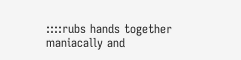::::rubs hands together maniacally and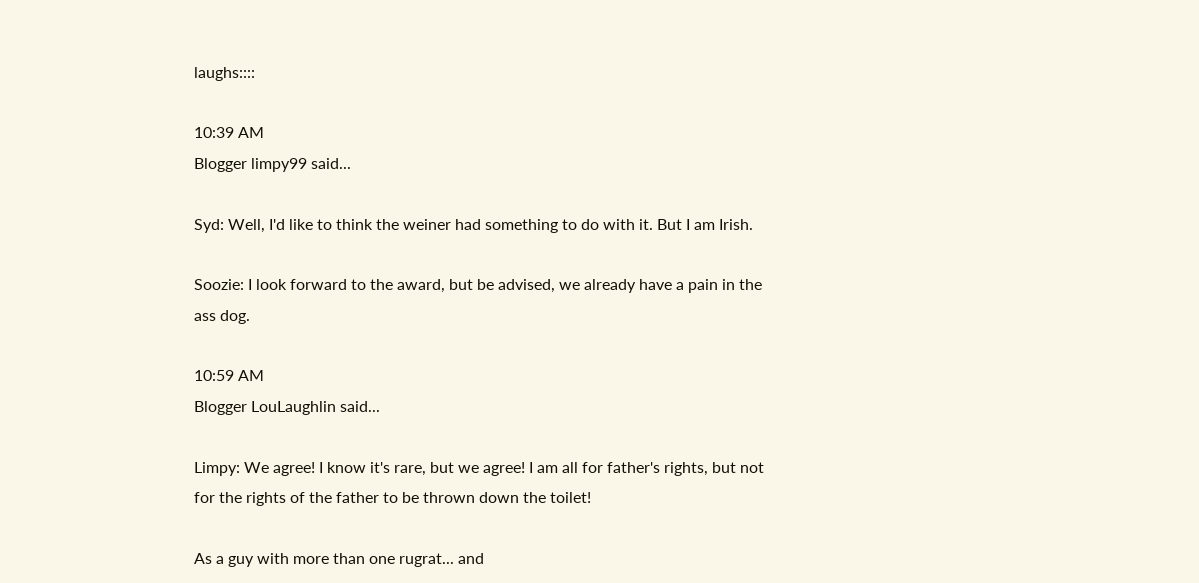laughs::::

10:39 AM
Blogger limpy99 said...

Syd: Well, I'd like to think the weiner had something to do with it. But I am Irish.

Soozie: I look forward to the award, but be advised, we already have a pain in the ass dog.

10:59 AM
Blogger LouLaughlin said...

Limpy: We agree! I know it's rare, but we agree! I am all for father's rights, but not for the rights of the father to be thrown down the toilet!

As a guy with more than one rugrat... and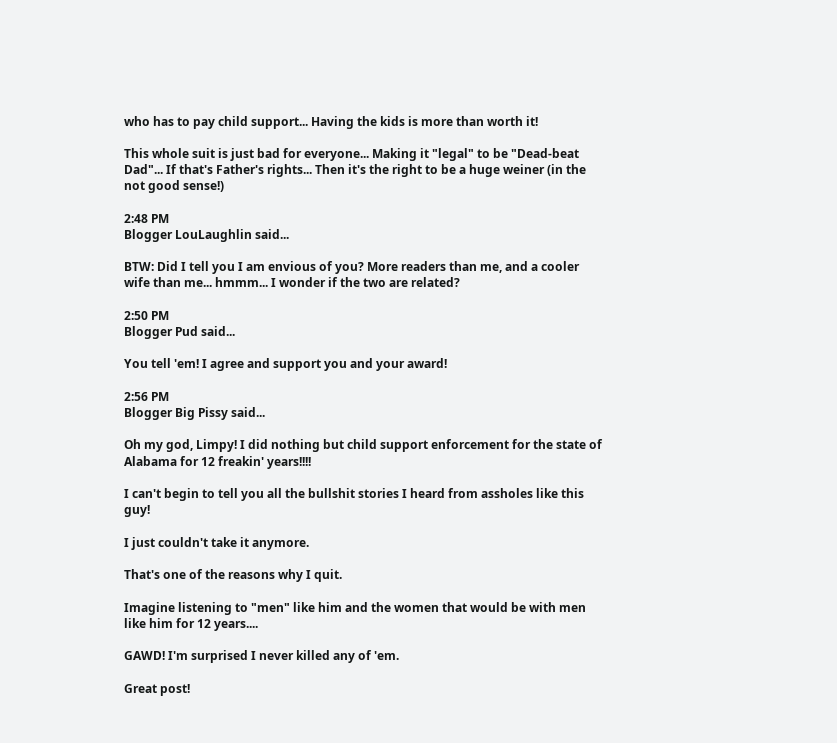who has to pay child support... Having the kids is more than worth it!

This whole suit is just bad for everyone... Making it "legal" to be "Dead-beat Dad"... If that's Father's rights... Then it's the right to be a huge weiner (in the not good sense!)

2:48 PM
Blogger LouLaughlin said...

BTW: Did I tell you I am envious of you? More readers than me, and a cooler wife than me... hmmm... I wonder if the two are related?

2:50 PM
Blogger Pud said...

You tell 'em! I agree and support you and your award!

2:56 PM
Blogger Big Pissy said...

Oh my god, Limpy! I did nothing but child support enforcement for the state of Alabama for 12 freakin' years!!!!

I can't begin to tell you all the bullshit stories I heard from assholes like this guy!

I just couldn't take it anymore.

That's one of the reasons why I quit.

Imagine listening to "men" like him and the women that would be with men like him for 12 years....

GAWD! I'm surprised I never killed any of 'em.

Great post!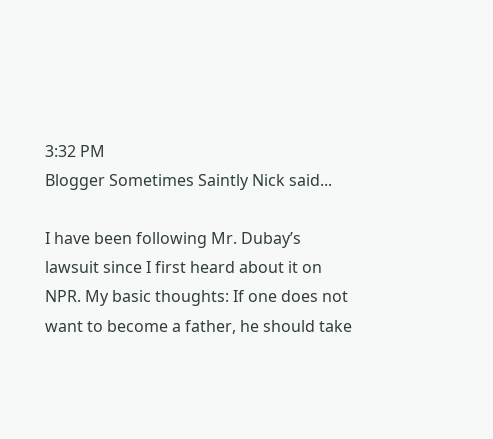3:32 PM
Blogger Sometimes Saintly Nick said...

I have been following Mr. Dubay’s lawsuit since I first heard about it on NPR. My basic thoughts: If one does not want to become a father, he should take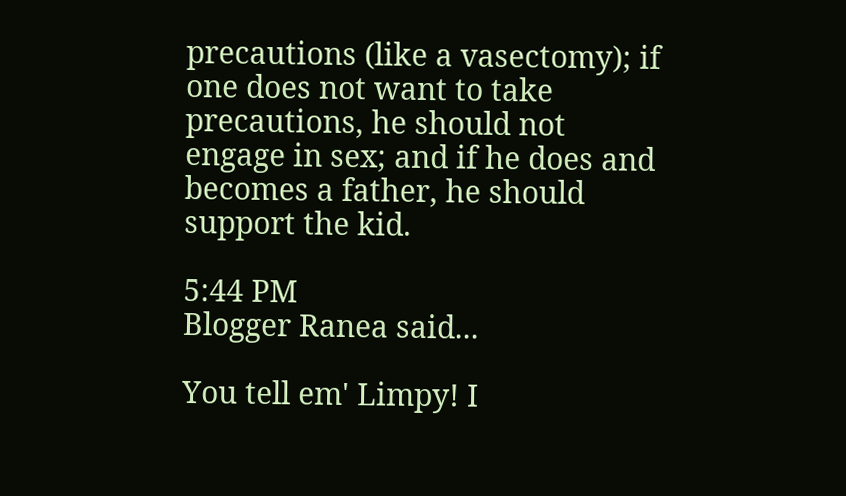precautions (like a vasectomy); if one does not want to take precautions, he should not engage in sex; and if he does and becomes a father, he should support the kid.

5:44 PM
Blogger Ranea said...

You tell em' Limpy! I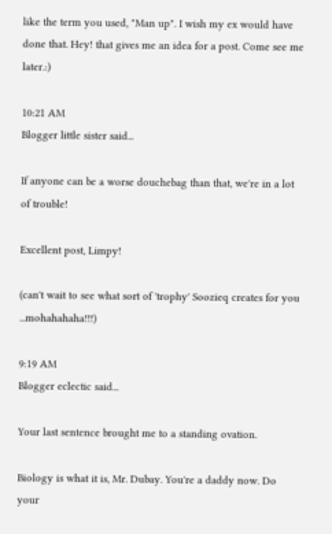like the term you used, "Man up". I wish my ex would have done that. Hey! that gives me an idea for a post. Come see me later.:)

10:21 AM
Blogger little sister said...

If anyone can be a worse douchebag than that, we're in a lot of trouble!

Excellent post, Limpy!

(can't wait to see what sort of 'trophy' Soozieq creates for you ...mohahahaha!!!)

9:19 AM
Blogger eclectic said...

Your last sentence brought me to a standing ovation.

Biology is what it is, Mr. Dubay. You're a daddy now. Do your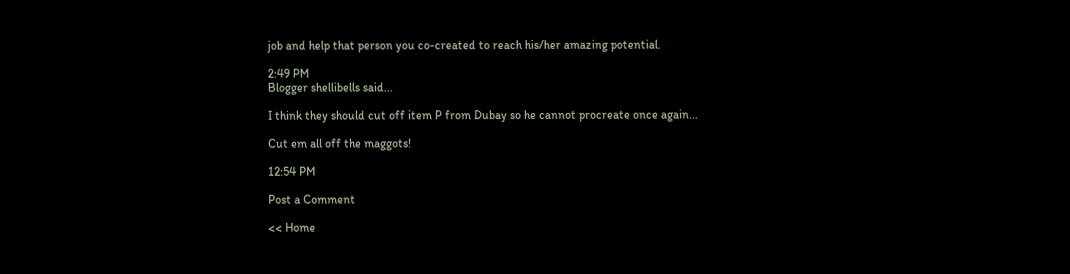job and help that person you co-created to reach his/her amazing potential.

2:49 PM
Blogger shellibells said...

I think they should cut off item P from Dubay so he cannot procreate once again...

Cut em all off the maggots!

12:54 PM

Post a Comment

<< Home